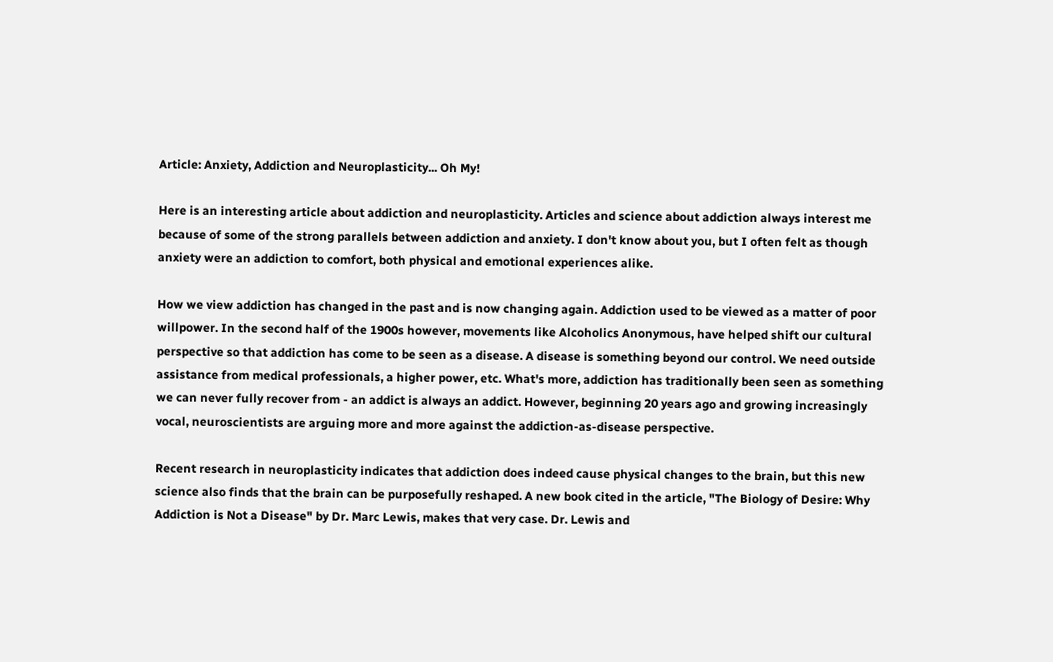Article: Anxiety, Addiction and Neuroplasticity... Oh My!

Here is an interesting article about addiction and neuroplasticity. Articles and science about addiction always interest me because of some of the strong parallels between addiction and anxiety. I don't know about you, but I often felt as though anxiety were an addiction to comfort, both physical and emotional experiences alike.

How we view addiction has changed in the past and is now changing again. Addiction used to be viewed as a matter of poor willpower. In the second half of the 1900s however, movements like Alcoholics Anonymous, have helped shift our cultural perspective so that addiction has come to be seen as a disease. A disease is something beyond our control. We need outside assistance from medical professionals, a higher power, etc. What's more, addiction has traditionally been seen as something we can never fully recover from - an addict is always an addict. However, beginning 20 years ago and growing increasingly vocal, neuroscientists are arguing more and more against the addiction-as-disease perspective.

Recent research in neuroplasticity indicates that addiction does indeed cause physical changes to the brain, but this new science also finds that the brain can be purposefully reshaped. A new book cited in the article, "The Biology of Desire: Why Addiction is Not a Disease" by Dr. Marc Lewis, makes that very case. Dr. Lewis and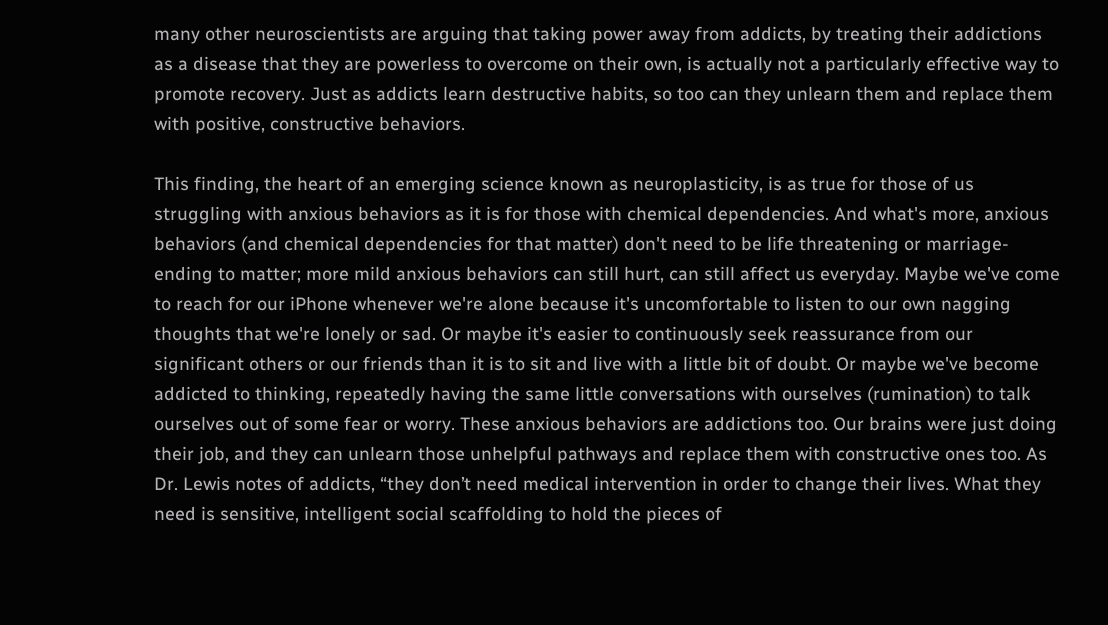many other neuroscientists are arguing that taking power away from addicts, by treating their addictions as a disease that they are powerless to overcome on their own, is actually not a particularly effective way to promote recovery. Just as addicts learn destructive habits, so too can they unlearn them and replace them with positive, constructive behaviors.

This finding, the heart of an emerging science known as neuroplasticity, is as true for those of us struggling with anxious behaviors as it is for those with chemical dependencies. And what's more, anxious behaviors (and chemical dependencies for that matter) don't need to be life threatening or marriage-ending to matter; more mild anxious behaviors can still hurt, can still affect us everyday. Maybe we've come to reach for our iPhone whenever we're alone because it's uncomfortable to listen to our own nagging thoughts that we're lonely or sad. Or maybe it's easier to continuously seek reassurance from our significant others or our friends than it is to sit and live with a little bit of doubt. Or maybe we've become addicted to thinking, repeatedly having the same little conversations with ourselves (rumination) to talk ourselves out of some fear or worry. These anxious behaviors are addictions too. Our brains were just doing their job, and they can unlearn those unhelpful pathways and replace them with constructive ones too. As Dr. Lewis notes of addicts, “they don’t need medical intervention in order to change their lives. What they need is sensitive, intelligent social scaffolding to hold the pieces of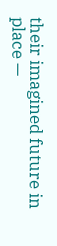their imagined future in place —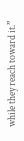while they reach toward it.”